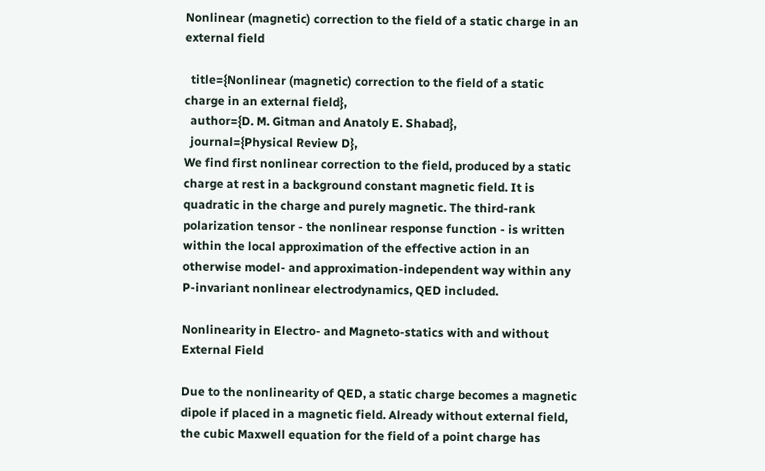Nonlinear (magnetic) correction to the field of a static charge in an external field

  title={Nonlinear (magnetic) correction to the field of a static charge in an external field},
  author={D. M. Gitman and Anatoly E. Shabad},
  journal={Physical Review D},
We find first nonlinear correction to the field, produced by a static charge at rest in a background constant magnetic field. It is quadratic in the charge and purely magnetic. The third-rank polarization tensor - the nonlinear response function - is written within the local approximation of the effective action in an otherwise model- and approximation-independent way within any P-invariant nonlinear electrodynamics, QED included.

Nonlinearity in Electro- and Magneto-statics with and without External Field

Due to the nonlinearity of QED, a static charge becomes a magnetic dipole if placed in a magnetic field. Already without external field, the cubic Maxwell equation for the field of a point charge has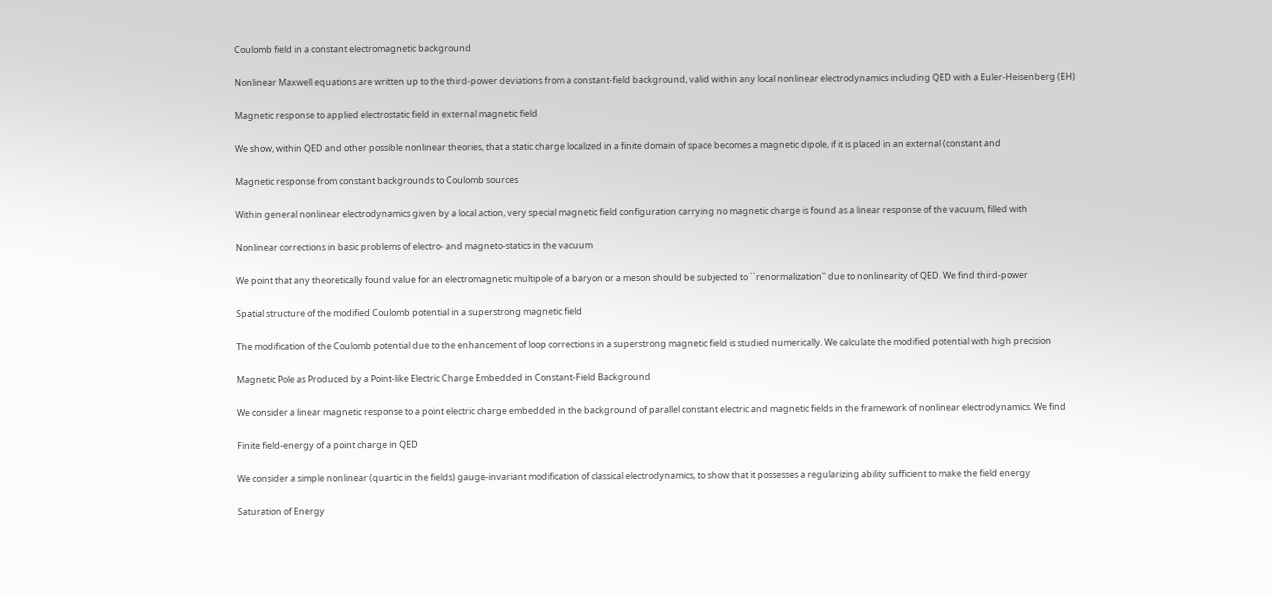Coulomb field in a constant electromagnetic background

Nonlinear Maxwell equations are written up to the third-power deviations from a constant-field background, valid within any local nonlinear electrodynamics including QED with a Euler-Heisenberg (EH)

Magnetic response to applied electrostatic field in external magnetic field

We show, within QED and other possible nonlinear theories, that a static charge localized in a finite domain of space becomes a magnetic dipole, if it is placed in an external (constant and

Magnetic response from constant backgrounds to Coulomb sources

Within general nonlinear electrodynamics given by a local action, very special magnetic field configuration carrying no magnetic charge is found as a linear response of the vacuum, filled with

Nonlinear corrections in basic problems of electro- and magneto-statics in the vacuum

We point that any theoretically found value for an electromagnetic multipole of a baryon or a meson should be subjected to ``renormalization'' due to nonlinearity of QED. We find third-power

Spatial structure of the modified Coulomb potential in a superstrong magnetic field

The modification of the Coulomb potential due to the enhancement of loop corrections in a superstrong magnetic field is studied numerically. We calculate the modified potential with high precision

Magnetic Pole as Produced by a Point-like Electric Charge Embedded in Constant-Field Background

We consider a linear magnetic response to a point electric charge embedded in the background of parallel constant electric and magnetic fields in the framework of nonlinear electrodynamics. We find

Finite field-energy of a point charge in QED

We consider a simple nonlinear (quartic in the fields) gauge-invariant modification of classical electrodynamics, to show that it possesses a regularizing ability sufficient to make the field energy

Saturation of Energy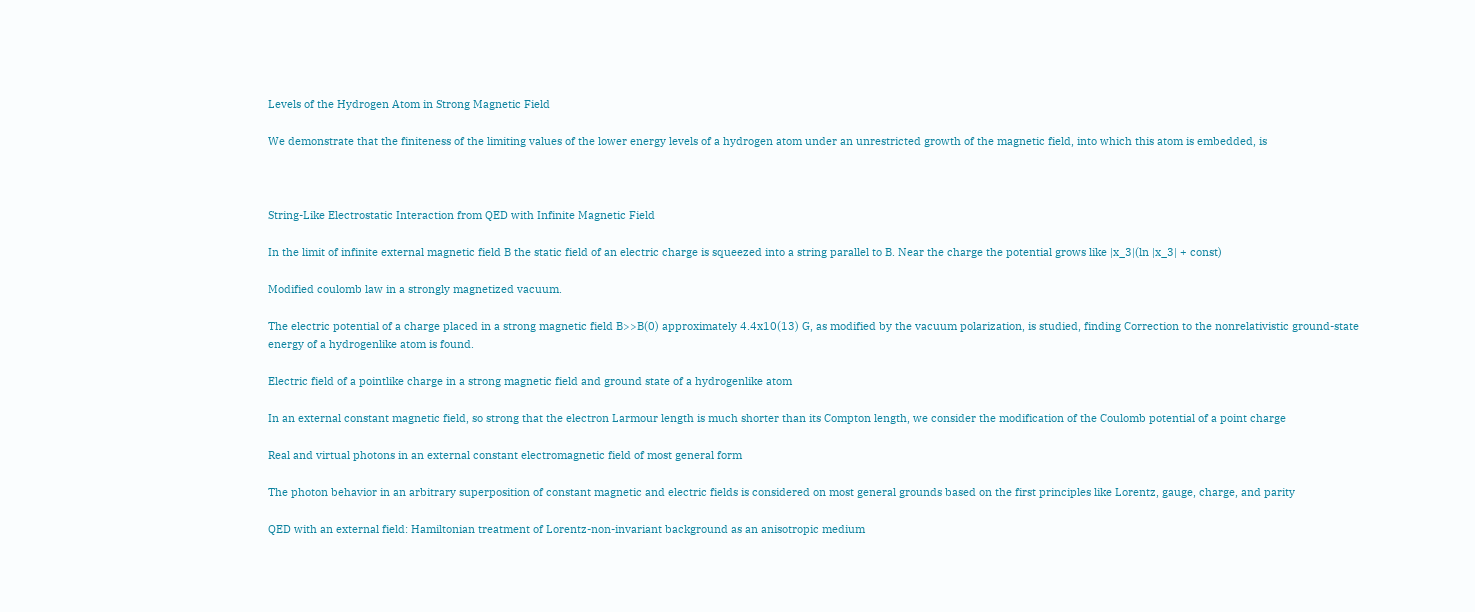Levels of the Hydrogen Atom in Strong Magnetic Field

We demonstrate that the finiteness of the limiting values of the lower energy levels of a hydrogen atom under an unrestricted growth of the magnetic field, into which this atom is embedded, is



String-Like Electrostatic Interaction from QED with Infinite Magnetic Field

In the limit of infinite external magnetic field B the static field of an electric charge is squeezed into a string parallel to B. Near the charge the potential grows like |x_3|(ln |x_3| + const)

Modified coulomb law in a strongly magnetized vacuum.

The electric potential of a charge placed in a strong magnetic field B>>B(0) approximately 4.4x10(13) G, as modified by the vacuum polarization, is studied, finding Correction to the nonrelativistic ground-state energy of a hydrogenlike atom is found.

Electric field of a pointlike charge in a strong magnetic field and ground state of a hydrogenlike atom

In an external constant magnetic field, so strong that the electron Larmour length is much shorter than its Compton length, we consider the modification of the Coulomb potential of a point charge

Real and virtual photons in an external constant electromagnetic field of most general form

The photon behavior in an arbitrary superposition of constant magnetic and electric fields is considered on most general grounds based on the first principles like Lorentz, gauge, charge, and parity

QED with an external field: Hamiltonian treatment of Lorentz-non-invariant background as an anisotropic medium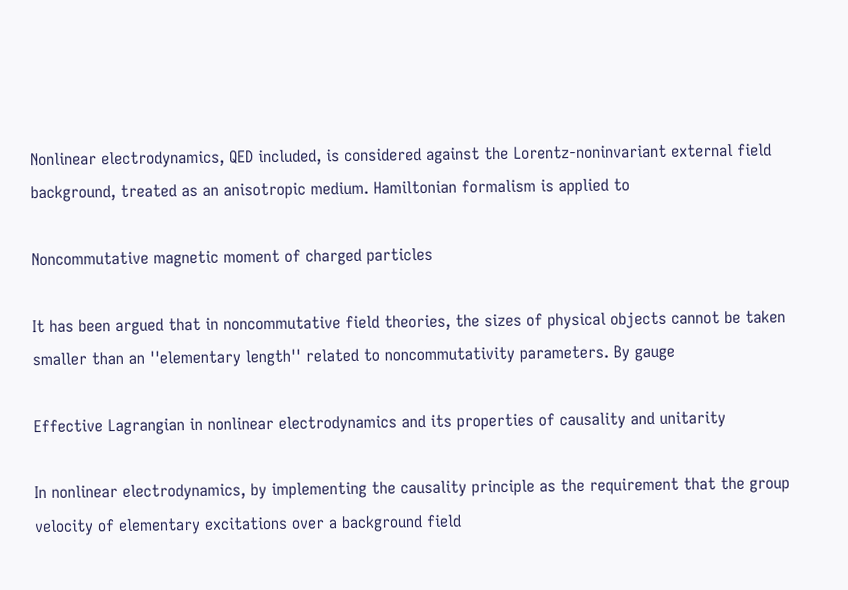Nonlinear electrodynamics, QED included, is considered against the Lorentz-noninvariant external field background, treated as an anisotropic medium. Hamiltonian formalism is applied to

Noncommutative magnetic moment of charged particles

It has been argued that in noncommutative field theories, the sizes of physical objects cannot be taken smaller than an ''elementary length'' related to noncommutativity parameters. By gauge

Effective Lagrangian in nonlinear electrodynamics and its properties of causality and unitarity

In nonlinear electrodynamics, by implementing the causality principle as the requirement that the group velocity of elementary excitations over a background field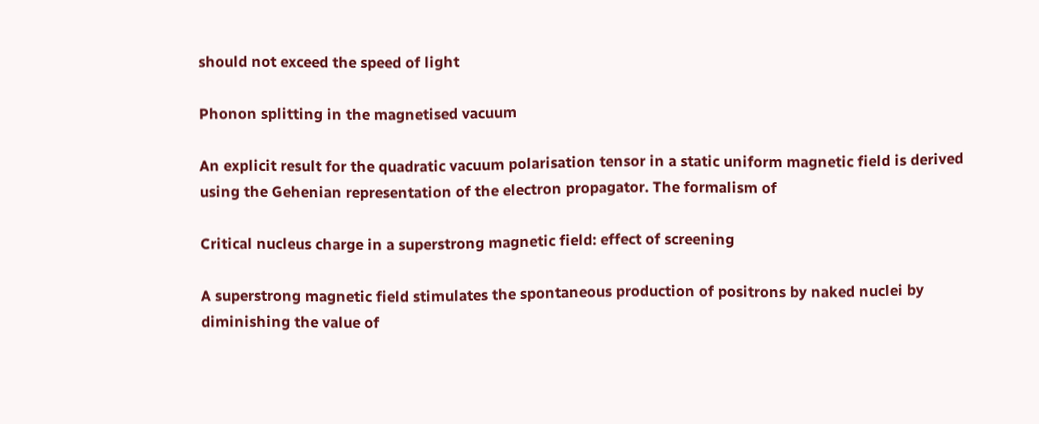should not exceed the speed of light

Phonon splitting in the magnetised vacuum

An explicit result for the quadratic vacuum polarisation tensor in a static uniform magnetic field is derived using the Gehenian representation of the electron propagator. The formalism of

Critical nucleus charge in a superstrong magnetic field: effect of screening

A superstrong magnetic field stimulates the spontaneous production of positrons by naked nuclei by diminishing the value of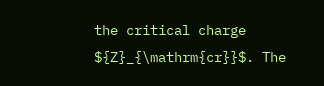the critical charge ${Z}_{\mathrm{cr}}$. The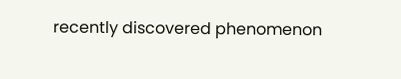recently discovered phenomenon